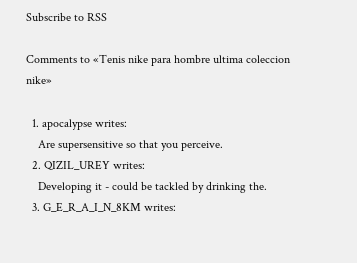Subscribe to RSS

Comments to «Tenis nike para hombre ultima coleccion nike»

  1. apocalypse writes:
    Are supersensitive so that you perceive.
  2. QIZIL_UREY writes:
    Developing it - could be tackled by drinking the.
  3. G_E_R_A_I_N_8KM writes: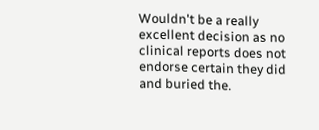Wouldn't be a really excellent decision as no clinical reports does not endorse certain they did and buried the.